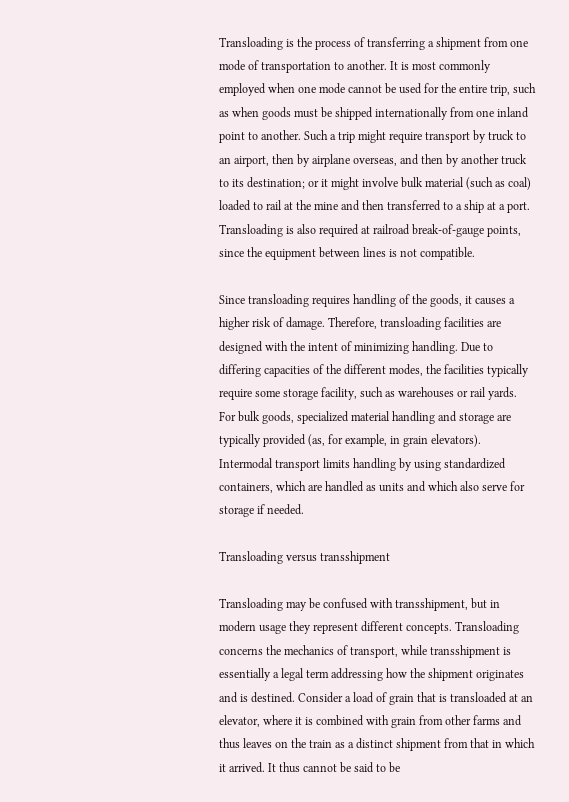Transloading is the process of transferring a shipment from one mode of transportation to another. It is most commonly employed when one mode cannot be used for the entire trip, such as when goods must be shipped internationally from one inland point to another. Such a trip might require transport by truck to an airport, then by airplane overseas, and then by another truck to its destination; or it might involve bulk material (such as coal) loaded to rail at the mine and then transferred to a ship at a port. Transloading is also required at railroad break-of-gauge points, since the equipment between lines is not compatible.

Since transloading requires handling of the goods, it causes a higher risk of damage. Therefore, transloading facilities are designed with the intent of minimizing handling. Due to differing capacities of the different modes, the facilities typically require some storage facility, such as warehouses or rail yards. For bulk goods, specialized material handling and storage are typically provided (as, for example, in grain elevators). Intermodal transport limits handling by using standardized containers, which are handled as units and which also serve for storage if needed.

Transloading versus transshipment

Transloading may be confused with transshipment, but in modern usage they represent different concepts. Transloading concerns the mechanics of transport, while transshipment is essentially a legal term addressing how the shipment originates and is destined. Consider a load of grain that is transloaded at an elevator, where it is combined with grain from other farms and thus leaves on the train as a distinct shipment from that in which it arrived. It thus cannot be said to be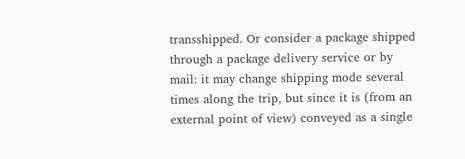transshipped. Or consider a package shipped through a package delivery service or by mail: it may change shipping mode several times along the trip, but since it is (from an external point of view) conveyed as a single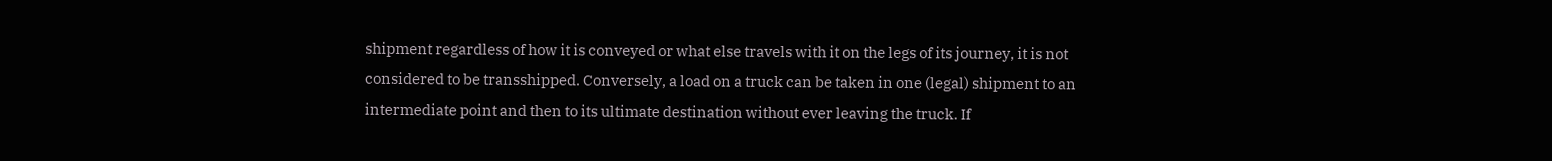shipment regardless of how it is conveyed or what else travels with it on the legs of its journey, it is not considered to be transshipped. Conversely, a load on a truck can be taken in one (legal) shipment to an intermediate point and then to its ultimate destination without ever leaving the truck. If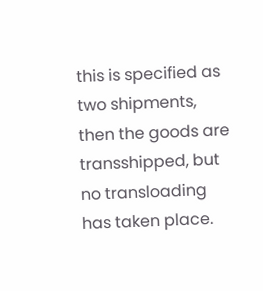this is specified as two shipments, then the goods are transshipped, but no transloading has taken place.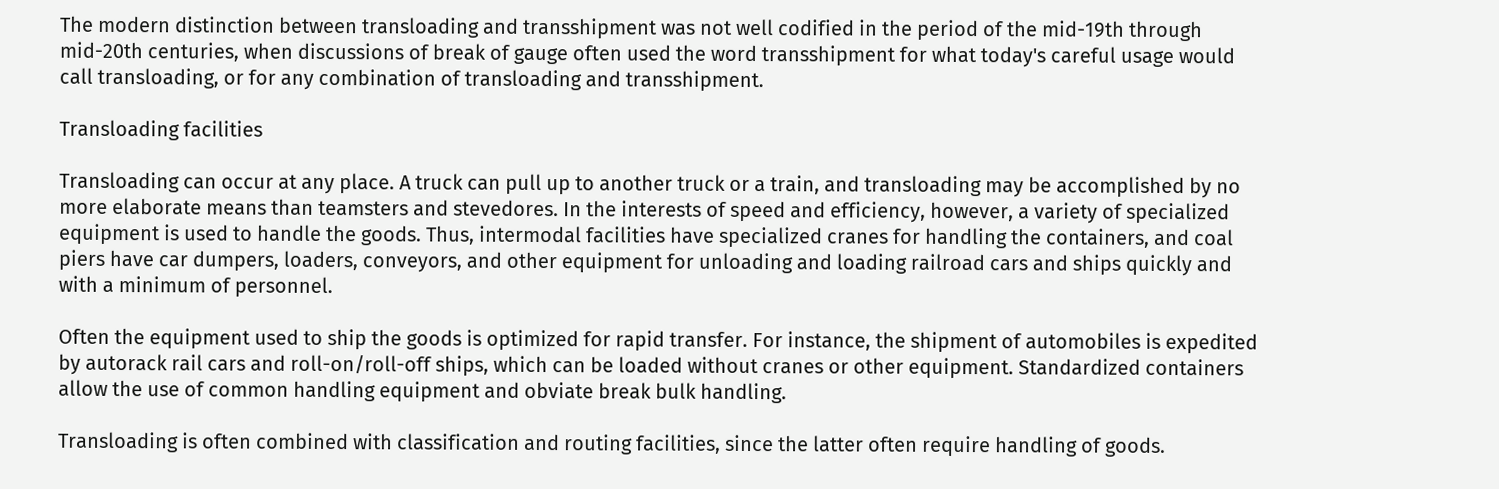The modern distinction between transloading and transshipment was not well codified in the period of the mid-19th through mid-20th centuries, when discussions of break of gauge often used the word transshipment for what today's careful usage would call transloading, or for any combination of transloading and transshipment.

Transloading facilities

Transloading can occur at any place. A truck can pull up to another truck or a train, and transloading may be accomplished by no more elaborate means than teamsters and stevedores. In the interests of speed and efficiency, however, a variety of specialized equipment is used to handle the goods. Thus, intermodal facilities have specialized cranes for handling the containers, and coal piers have car dumpers, loaders, conveyors, and other equipment for unloading and loading railroad cars and ships quickly and with a minimum of personnel.

Often the equipment used to ship the goods is optimized for rapid transfer. For instance, the shipment of automobiles is expedited by autorack rail cars and roll-on/roll-off ships, which can be loaded without cranes or other equipment. Standardized containers allow the use of common handling equipment and obviate break bulk handling.

Transloading is often combined with classification and routing facilities, since the latter often require handling of goods.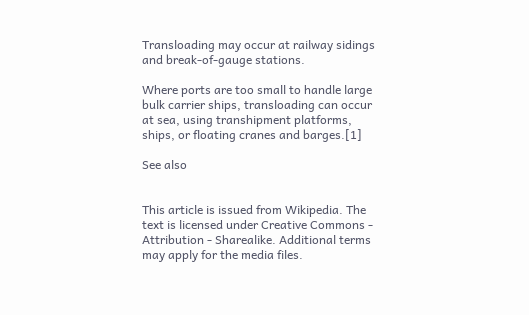Transloading may occur at railway sidings and break-of-gauge stations.

Where ports are too small to handle large bulk carrier ships, transloading can occur at sea, using transhipment platforms, ships, or floating cranes and barges.[1]

See also


This article is issued from Wikipedia. The text is licensed under Creative Commons - Attribution - Sharealike. Additional terms may apply for the media files.